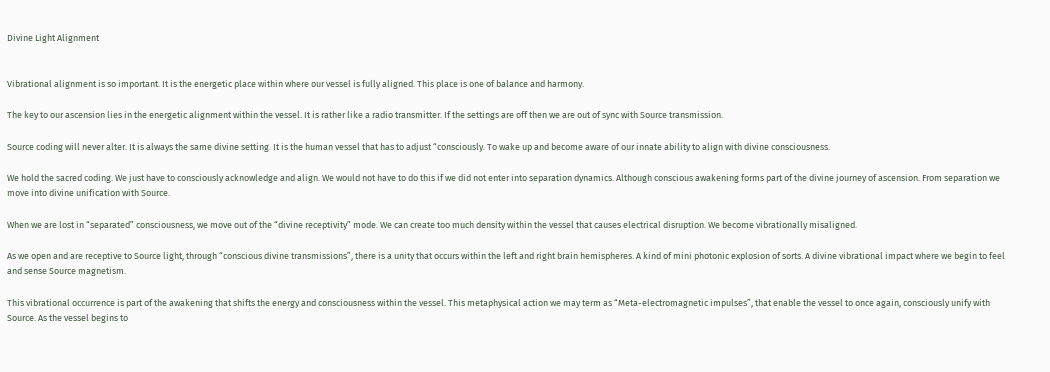Divine Light Alignment


Vibrational alignment is so important. It is the energetic place within where our vessel is fully aligned. This place is one of balance and harmony.

The key to our ascension lies in the energetic alignment within the vessel. It is rather like a radio transmitter. If the settings are off then we are out of sync with Source transmission.

Source coding will never alter. It is always the same divine setting. It is the human vessel that has to adjust “consciously. To wake up and become aware of our innate ability to align with divine consciousness.

We hold the sacred coding. We just have to consciously acknowledge and align. We would not have to do this if we did not enter into separation dynamics. Although conscious awakening forms part of the divine journey of ascension. From separation we move into divine unification with Source.

When we are lost in “separated” consciousness, we move out of the “divine receptivity” mode. We can create too much density within the vessel that causes electrical disruption. We become vibrationally misaligned.

As we open and are receptive to Source light, through “conscious divine transmissions”, there is a unity that occurs within the left and right brain hemispheres. A kind of mini photonic explosion of sorts. A divine vibrational impact where we begin to feel and sense Source magnetism.

This vibrational occurrence is part of the awakening that shifts the energy and consciousness within the vessel. This metaphysical action we may term as “Meta-electromagnetic impulses”, that enable the vessel to once again, consciously unify with Source. As the vessel begins to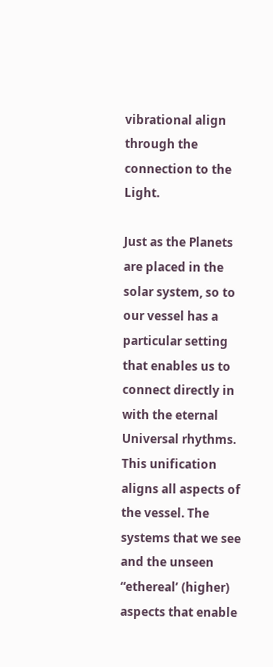vibrational align through the connection to the Light.

Just as the Planets are placed in the solar system, so to our vessel has a particular setting that enables us to connect directly in with the eternal Universal rhythms. This unification aligns all aspects of the vessel. The systems that we see and the unseen “ethereal’ (higher)  aspects that enable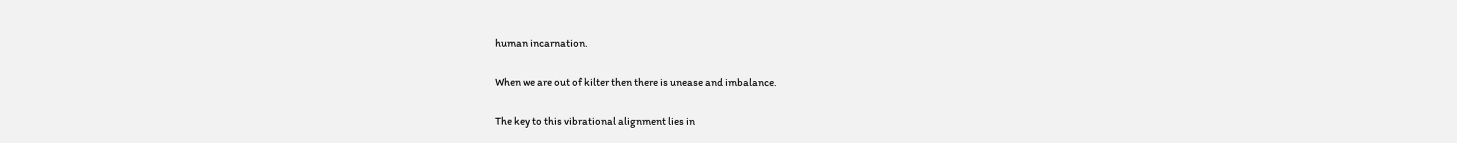human incarnation.

When we are out of kilter then there is unease and imbalance.

The key to this vibrational alignment lies in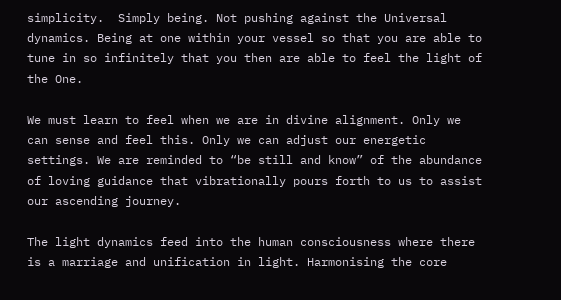simplicity.  Simply being. Not pushing against the Universal dynamics. Being at one within your vessel so that you are able to tune in so infinitely that you then are able to feel the light of the One.

We must learn to feel when we are in divine alignment. Only we can sense and feel this. Only we can adjust our energetic settings. We are reminded to “be still and know” of the abundance of loving guidance that vibrationally pours forth to us to assist our ascending journey.

The light dynamics feed into the human consciousness where there is a marriage and unification in light. Harmonising the core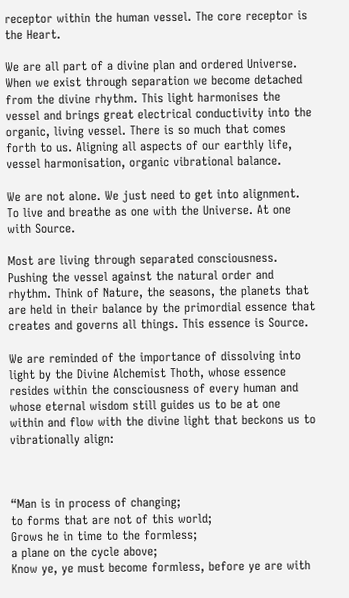receptor within the human vessel. The core receptor is the Heart.

We are all part of a divine plan and ordered Universe. When we exist through separation we become detached from the divine rhythm. This light harmonises the vessel and brings great electrical conductivity into the organic, living vessel. There is so much that comes forth to us. Aligning all aspects of our earthly life, vessel harmonisation, organic vibrational balance.

We are not alone. We just need to get into alignment. To live and breathe as one with the Universe. At one with Source.

Most are living through separated consciousness. Pushing the vessel against the natural order and rhythm. Think of Nature, the seasons, the planets that are held in their balance by the primordial essence that creates and governs all things. This essence is Source.

We are reminded of the importance of dissolving into light by the Divine Alchemist Thoth, whose essence resides within the consciousness of every human and whose eternal wisdom still guides us to be at one within and flow with the divine light that beckons us to vibrationally align:



“Man is in process of changing;
to forms that are not of this world;
Grows he in time to the formless;
a plane on the cycle above;
Know ye, ye must become formless, before ye are with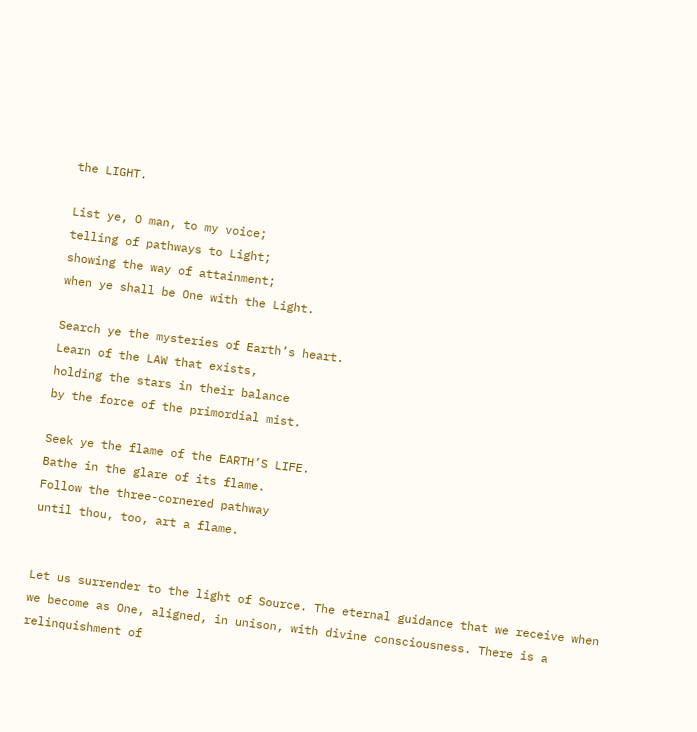the LIGHT.

List ye, O man, to my voice;
telling of pathways to Light;
showing the way of attainment;
when ye shall be One with the Light.

Search ye the mysteries of Earth’s heart.
Learn of the LAW that exists,
holding the stars in their balance
by the force of the primordial mist.

Seek ye the flame of the EARTH’S LIFE.
Bathe in the glare of its flame.
Follow the three-cornered pathway
until thou, too, art a flame.


Let us surrender to the light of Source. The eternal guidance that we receive when we become as One, aligned, in unison, with divine consciousness. There is a relinquishment of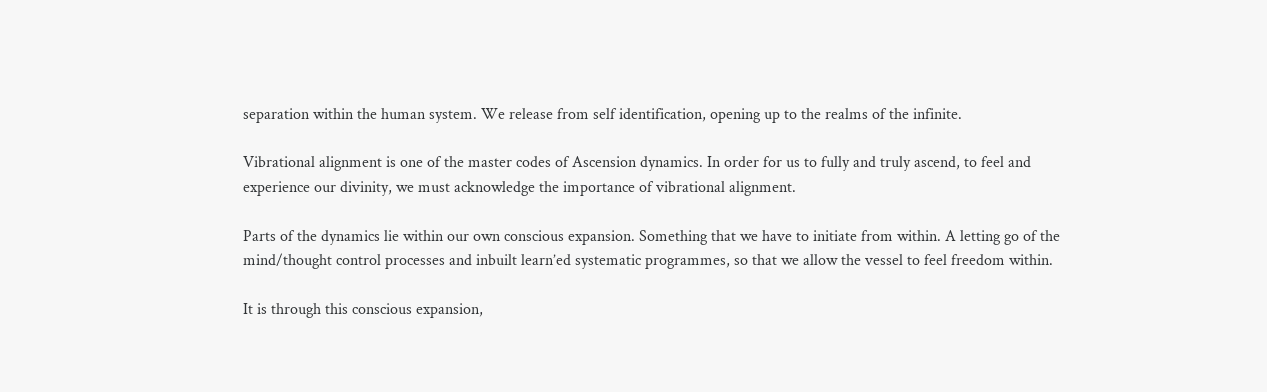separation within the human system. We release from self identification, opening up to the realms of the infinite.

Vibrational alignment is one of the master codes of Ascension dynamics. In order for us to fully and truly ascend, to feel and experience our divinity, we must acknowledge the importance of vibrational alignment.

Parts of the dynamics lie within our own conscious expansion. Something that we have to initiate from within. A letting go of the mind/thought control processes and inbuilt learn’ed systematic programmes, so that we allow the vessel to feel freedom within.

It is through this conscious expansion,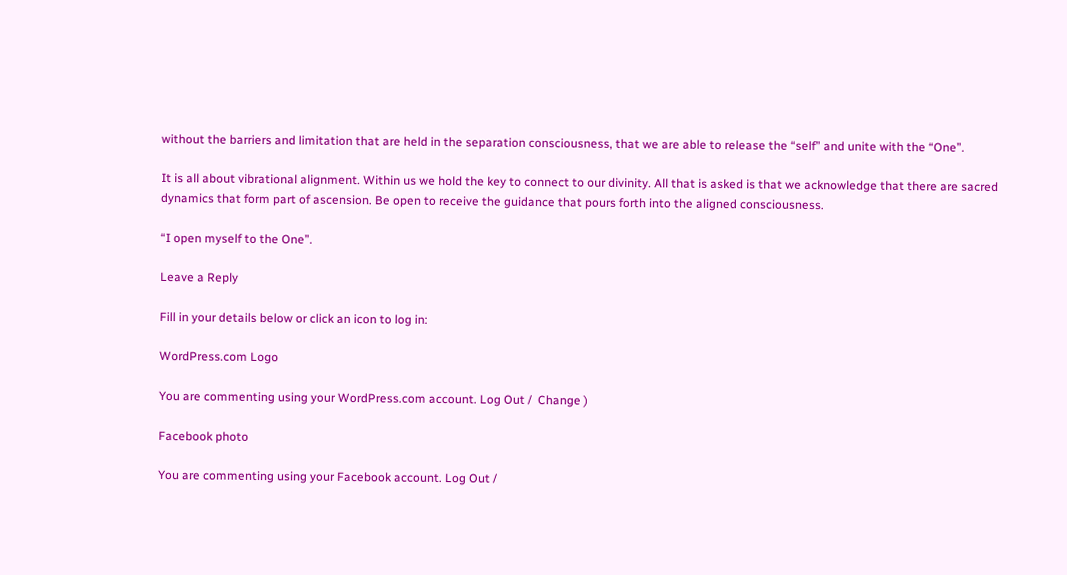without the barriers and limitation that are held in the separation consciousness, that we are able to release the “self” and unite with the “One”.

It is all about vibrational alignment. Within us we hold the key to connect to our divinity. All that is asked is that we acknowledge that there are sacred dynamics that form part of ascension. Be open to receive the guidance that pours forth into the aligned consciousness.

“I open myself to the One”.

Leave a Reply

Fill in your details below or click an icon to log in:

WordPress.com Logo

You are commenting using your WordPress.com account. Log Out /  Change )

Facebook photo

You are commenting using your Facebook account. Log Out /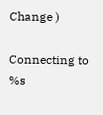Change )

Connecting to %s